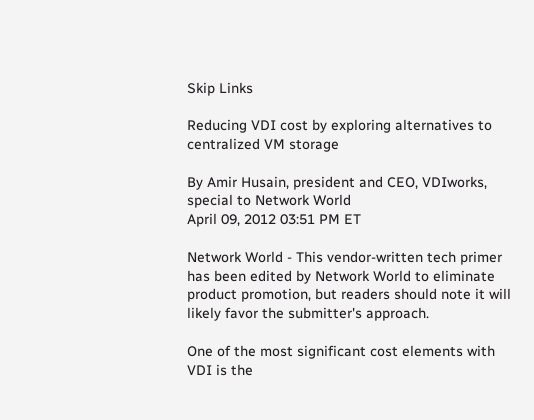Skip Links

Reducing VDI cost by exploring alternatives to centralized VM storage

By Amir Husain, president and CEO, VDIworks, special to Network World
April 09, 2012 03:51 PM ET

Network World - This vendor-written tech primer has been edited by Network World to eliminate product promotion, but readers should note it will likely favor the submitter's approach.

One of the most significant cost elements with VDI is the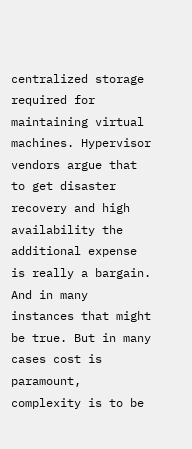centralized storage required for maintaining virtual machines. Hypervisor vendors argue that to get disaster recovery and high availability the additional expense is really a bargain. And in many instances that might be true. But in many cases cost is paramount, complexity is to be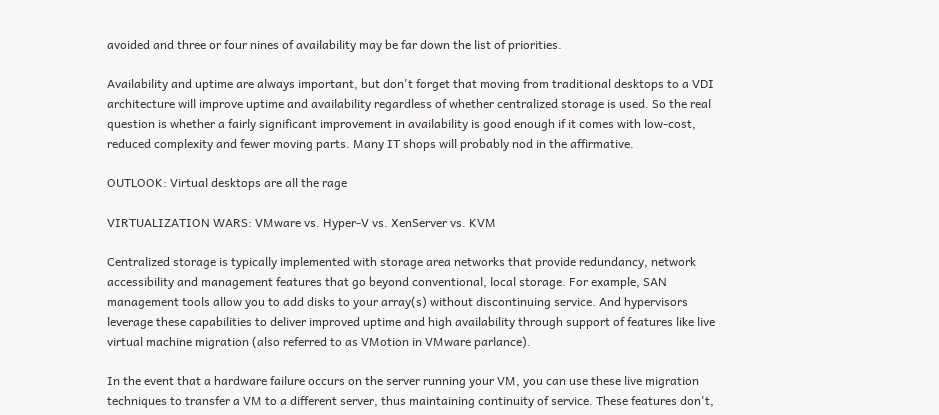avoided and three or four nines of availability may be far down the list of priorities.

Availability and uptime are always important, but don't forget that moving from traditional desktops to a VDI architecture will improve uptime and availability regardless of whether centralized storage is used. So the real question is whether a fairly significant improvement in availability is good enough if it comes with low-cost, reduced complexity and fewer moving parts. Many IT shops will probably nod in the affirmative.

OUTLOOK: Virtual desktops are all the rage

VIRTUALIZATION WARS: VMware vs. Hyper-V vs. XenServer vs. KVM

Centralized storage is typically implemented with storage area networks that provide redundancy, network accessibility and management features that go beyond conventional, local storage. For example, SAN management tools allow you to add disks to your array(s) without discontinuing service. And hypervisors leverage these capabilities to deliver improved uptime and high availability through support of features like live virtual machine migration (also referred to as VMotion in VMware parlance).

In the event that a hardware failure occurs on the server running your VM, you can use these live migration techniques to transfer a VM to a different server, thus maintaining continuity of service. These features don't,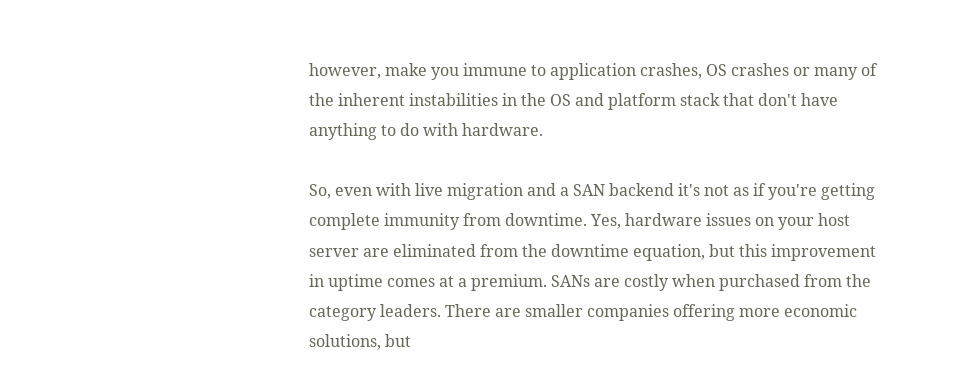however, make you immune to application crashes, OS crashes or many of the inherent instabilities in the OS and platform stack that don't have anything to do with hardware.

So, even with live migration and a SAN backend it's not as if you're getting complete immunity from downtime. Yes, hardware issues on your host server are eliminated from the downtime equation, but this improvement in uptime comes at a premium. SANs are costly when purchased from the category leaders. There are smaller companies offering more economic solutions, but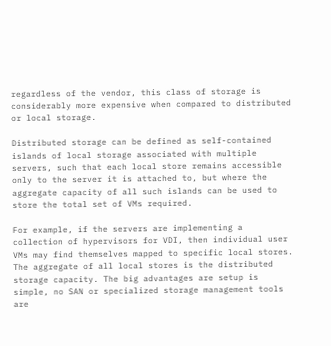regardless of the vendor, this class of storage is considerably more expensive when compared to distributed or local storage.

Distributed storage can be defined as self-contained islands of local storage associated with multiple servers, such that each local store remains accessible only to the server it is attached to, but where the aggregate capacity of all such islands can be used to store the total set of VMs required.

For example, if the servers are implementing a collection of hypervisors for VDI, then individual user VMs may find themselves mapped to specific local stores. The aggregate of all local stores is the distributed storage capacity. The big advantages are setup is simple, no SAN or specialized storage management tools are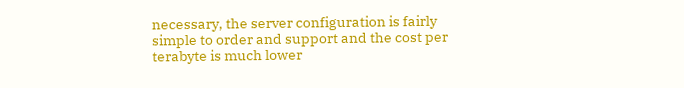necessary, the server configuration is fairly simple to order and support and the cost per terabyte is much lower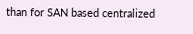than for SAN based centralized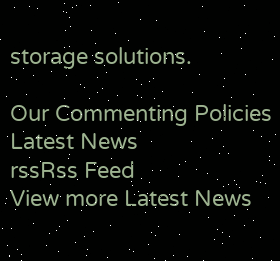storage solutions.

Our Commenting Policies
Latest News
rssRss Feed
View more Latest News